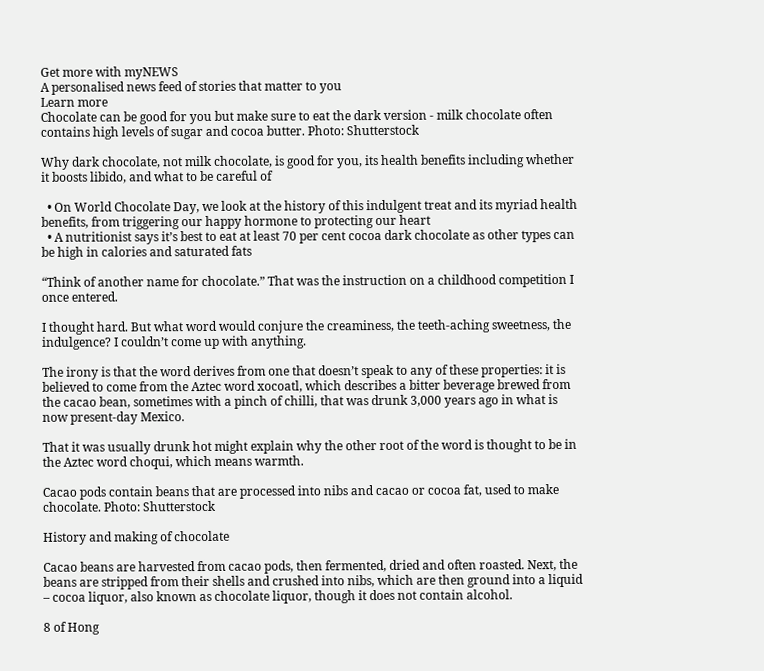Get more with myNEWS
A personalised news feed of stories that matter to you
Learn more
Chocolate can be good for you but make sure to eat the dark version - milk chocolate often contains high levels of sugar and cocoa butter. Photo: Shutterstock

Why dark chocolate, not milk chocolate, is good for you, its health benefits including whether it boosts libido, and what to be careful of

  • On World Chocolate Day, we look at the history of this indulgent treat and its myriad health benefits, from triggering our happy hormone to protecting our heart
  • A nutritionist says it’s best to eat at least 70 per cent cocoa dark chocolate as other types can be high in calories and saturated fats

“Think of another name for chocolate.” That was the instruction on a childhood competition I once entered.

I thought hard. But what word would conjure the creaminess, the teeth-aching sweetness, the indulgence? I couldn’t come up with anything.

The irony is that the word derives from one that doesn’t speak to any of these properties: it is believed to come from the Aztec word xocoatl, which describes a bitter beverage brewed from the cacao bean, sometimes with a pinch of chilli, that was drunk 3,000 years ago in what is now present-day Mexico.

That it was usually drunk hot might explain why the other root of the word is thought to be in the Aztec word choqui, which means warmth.

Cacao pods contain beans that are processed into nibs and cacao or cocoa fat, used to make chocolate. Photo: Shutterstock

History and making of chocolate

Cacao beans are harvested from cacao pods, then fermented, dried and often roasted. Next, the beans are stripped from their shells and crushed into nibs, which are then ground into a liquid – cocoa liquor, also known as chocolate liquor, though it does not contain alcohol.

8 of Hong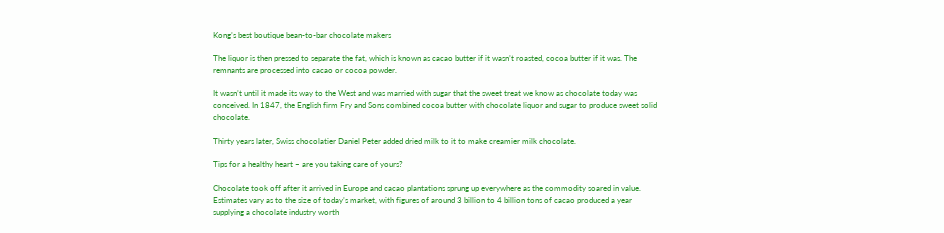Kong’s best boutique bean-to-bar chocolate makers

The liquor is then pressed to separate the fat, which is known as cacao butter if it wasn’t roasted, cocoa butter if it was. The remnants are processed into cacao or cocoa powder.

It wasn’t until it made its way to the West and was married with sugar that the sweet treat we know as chocolate today was conceived. In 1847, the English firm Fry and Sons combined cocoa butter with chocolate liquor and sugar to produce sweet solid chocolate.

Thirty years later, Swiss chocolatier Daniel Peter added dried milk to it to make creamier milk chocolate.

Tips for a healthy heart – are you taking care of yours?

Chocolate took off after it arrived in Europe and cacao plantations sprung up everywhere as the commodity soared in value. Estimates vary as to the size of today’s market, with figures of around 3 billion to 4 billion tons of cacao produced a year supplying a chocolate industry worth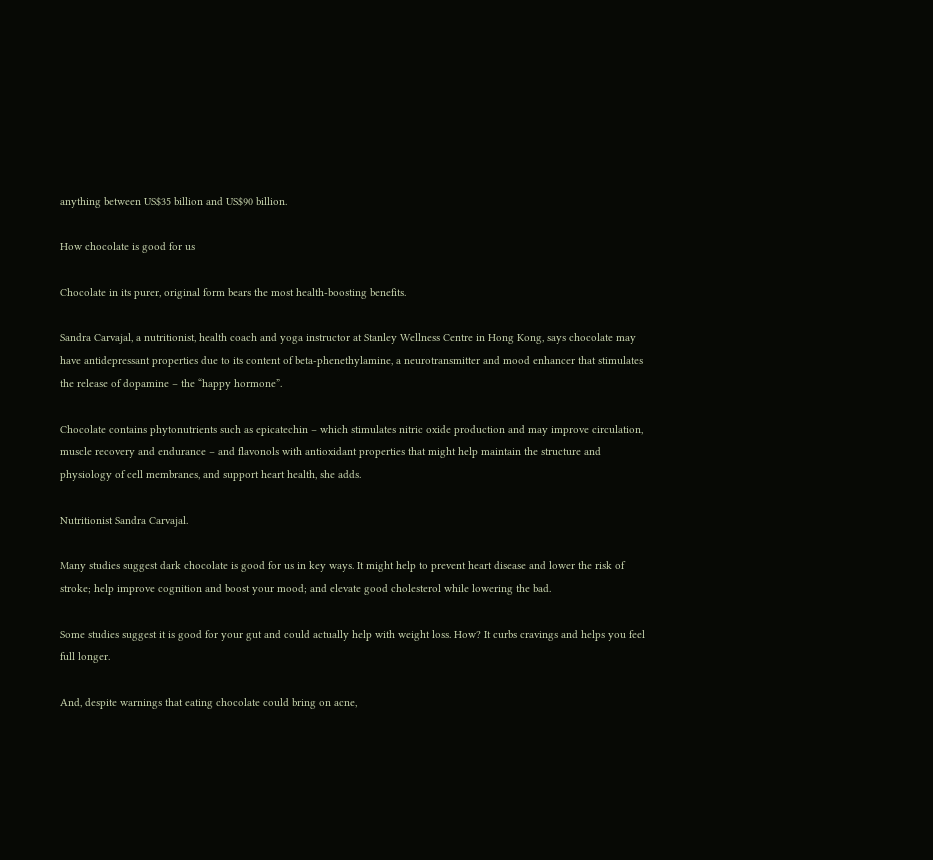anything between US$35 billion and US$90 billion.

How chocolate is good for us

Chocolate in its purer, original form bears the most health-boosting benefits.

Sandra Carvajal, a nutritionist, health coach and yoga instructor at Stanley Wellness Centre in Hong Kong, says chocolate may have antidepressant properties due to its content of beta-phenethylamine, a neurotransmitter and mood enhancer that stimulates the release of dopamine – the “happy hormone”.

Chocolate contains phytonutrients such as epicatechin – which stimulates nitric oxide production and may improve circulation, muscle recovery and endurance – and flavonols with antioxidant properties that might help maintain the structure and physiology of cell membranes, and support heart health, she adds.

Nutritionist Sandra Carvajal.

Many studies suggest dark chocolate is good for us in key ways. It might help to prevent heart disease and lower the risk of stroke; help improve cognition and boost your mood; and elevate good cholesterol while lowering the bad.

Some studies suggest it is good for your gut and could actually help with weight loss. How? It curbs cravings and helps you feel full longer.

And, despite warnings that eating chocolate could bring on acne,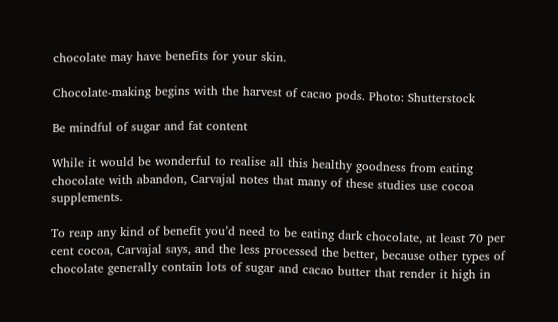chocolate may have benefits for your skin.

Chocolate-making begins with the harvest of cacao pods. Photo: Shutterstock

Be mindful of sugar and fat content

While it would be wonderful to realise all this healthy goodness from eating chocolate with abandon, Carvajal notes that many of these studies use cocoa supplements.

To reap any kind of benefit you’d need to be eating dark chocolate, at least 70 per cent cocoa, Carvajal says, and the less processed the better, because other types of chocolate generally contain lots of sugar and cacao butter that render it high in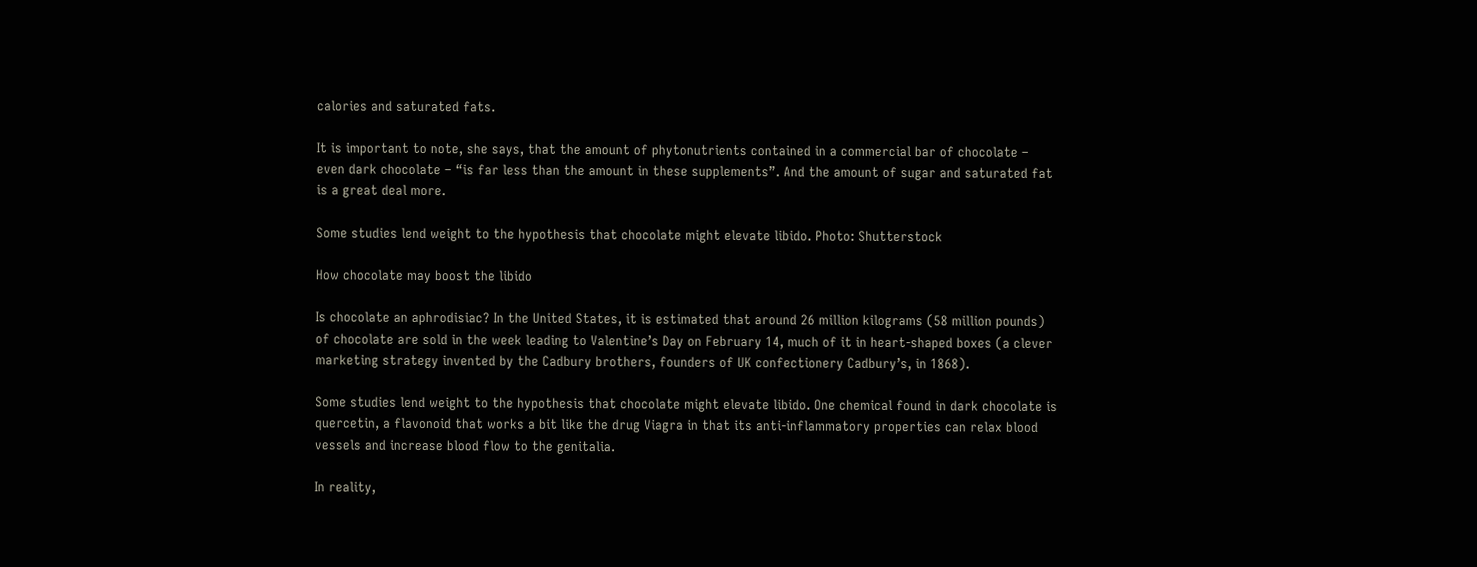calories and saturated fats.

It is important to note, she says, that the amount of phytonutrients contained in a commercial bar of chocolate – even dark chocolate – “is far less than the amount in these supplements”. And the amount of sugar and saturated fat is a great deal more.

Some studies lend weight to the hypothesis that chocolate might elevate libido. Photo: Shutterstock

How chocolate may boost the libido

Is chocolate an aphrodisiac? In the United States, it is estimated that around 26 million kilograms (58 million pounds) of chocolate are sold in the week leading to Valentine’s Day on February 14, much of it in heart-shaped boxes (a clever marketing strategy invented by the Cadbury brothers, founders of UK confectionery Cadbury’s, in 1868).

Some studies lend weight to the hypothesis that chocolate might elevate libido. One chemical found in dark chocolate is quercetin, a flavonoid that works a bit like the drug Viagra in that its anti-inflammatory properties can relax blood vessels and increase blood flow to the genitalia.

In reality,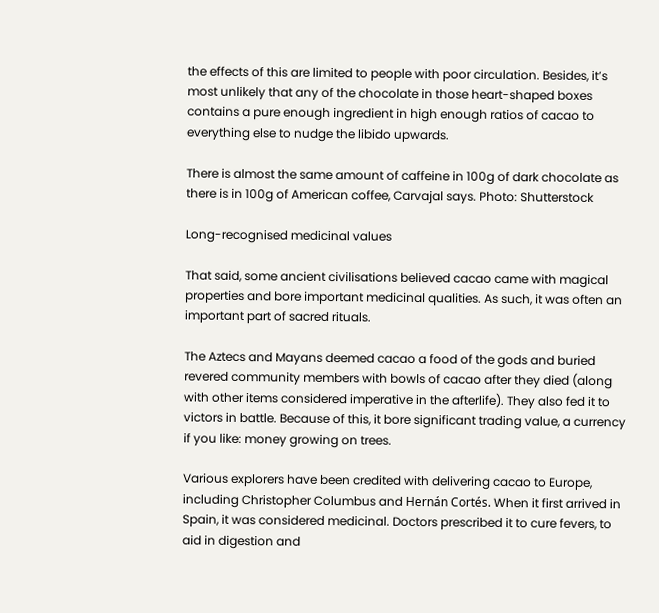the effects of this are limited to people with poor circulation. Besides, it’s most unlikely that any of the chocolate in those heart-shaped boxes contains a pure enough ingredient in high enough ratios of cacao to everything else to nudge the libido upwards.

There is almost the same amount of caffeine in 100g of dark chocolate as there is in 100g of American coffee, Carvajal says. Photo: Shutterstock

Long-recognised medicinal values

That said, some ancient civilisations believed cacao came with magical properties and bore important medicinal qualities. As such, it was often an important part of sacred rituals.

The Aztecs and Mayans deemed cacao a food of the gods and buried revered community members with bowls of cacao after they died (along with other items considered imperative in the afterlife). They also fed it to victors in battle. Because of this, it bore significant trading value, a currency if you like: money growing on trees.

Various explorers have been credited with delivering cacao to Europe, including Christopher Columbus and Hernán Cortés. When it first arrived in Spain, it was considered medicinal. Doctors prescribed it to cure fevers, to aid in digestion and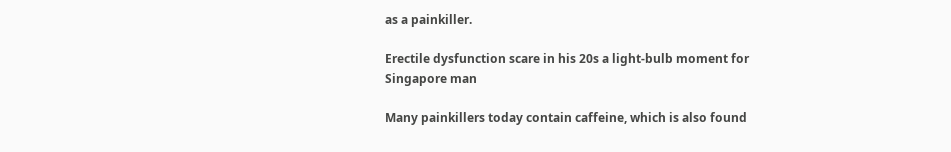as a painkiller.

Erectile dysfunction scare in his 20s a light-bulb moment for Singapore man

Many painkillers today contain caffeine, which is also found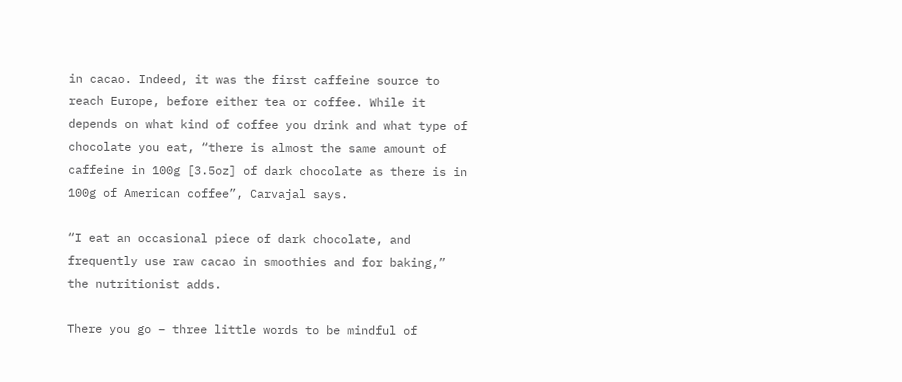in cacao. Indeed, it was the first caffeine source to reach Europe, before either tea or coffee. While it depends on what kind of coffee you drink and what type of chocolate you eat, “there is almost the same amount of caffeine in 100g [3.5oz] of dark chocolate as there is in 100g of American coffee”, Carvajal says.

“I eat an occasional piece of dark chocolate, and frequently use raw cacao in smoothies and for baking,” the nutritionist adds.

There you go – three little words to be mindful of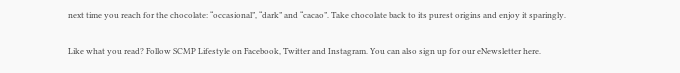next time you reach for the chocolate: “occasional”, “dark” and “cacao”. Take chocolate back to its purest origins and enjoy it sparingly.

Like what you read? Follow SCMP Lifestyle on Facebook, Twitter and Instagram. You can also sign up for our eNewsletter here.